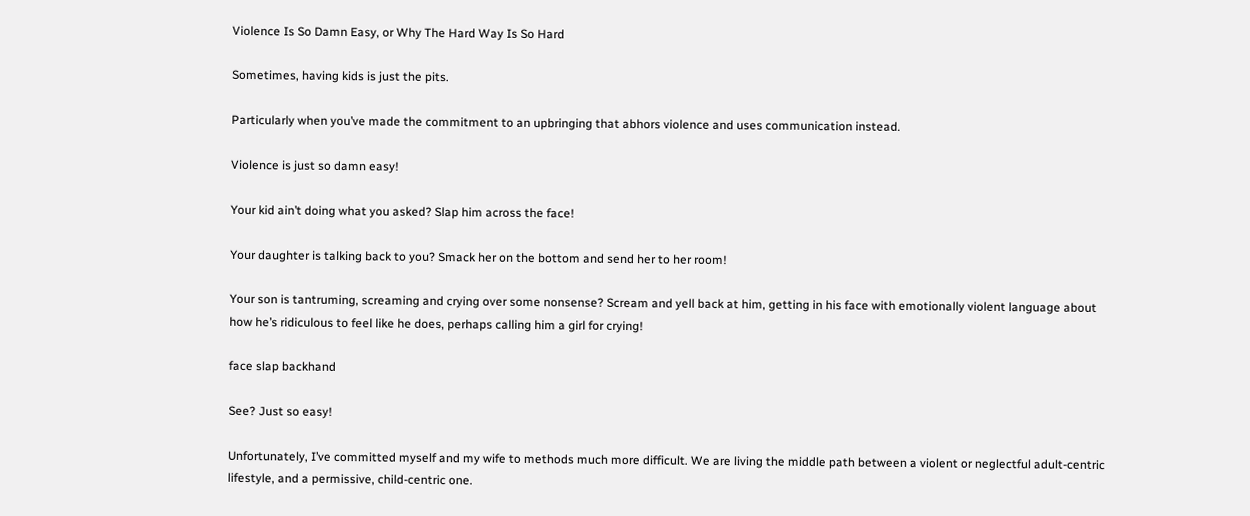Violence Is So Damn Easy, or Why The Hard Way Is So Hard

Sometimes, having kids is just the pits.

Particularly when you’ve made the commitment to an upbringing that abhors violence and uses communication instead.

Violence is just so damn easy!

Your kid ain’t doing what you asked? Slap him across the face!

Your daughter is talking back to you? Smack her on the bottom and send her to her room!

Your son is tantruming, screaming and crying over some nonsense? Scream and yell back at him, getting in his face with emotionally violent language about how he’s ridiculous to feel like he does, perhaps calling him a girl for crying!

face slap backhand

See? Just so easy!

Unfortunately, I’ve committed myself and my wife to methods much more difficult. We are living the middle path between a violent or neglectful adult-centric lifestyle, and a permissive, child-centric one.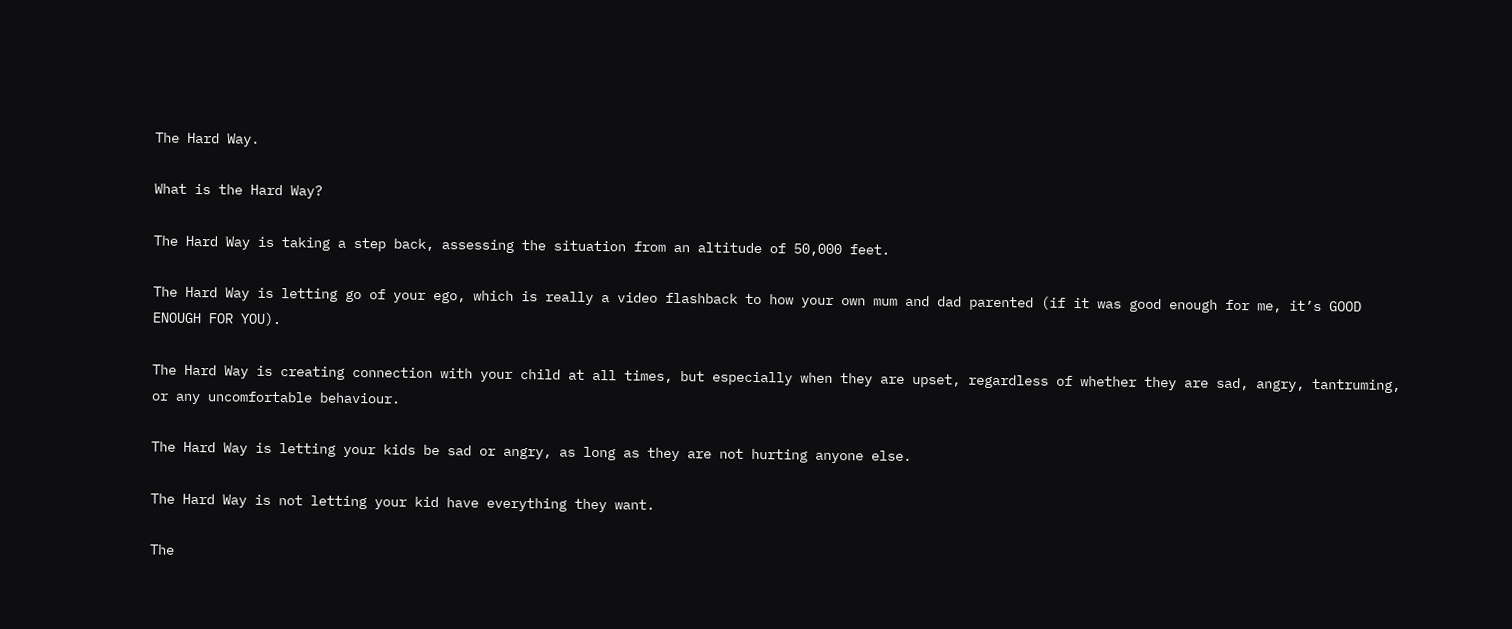The Hard Way.

What is the Hard Way?

The Hard Way is taking a step back, assessing the situation from an altitude of 50,000 feet.

The Hard Way is letting go of your ego, which is really a video flashback to how your own mum and dad parented (if it was good enough for me, it’s GOOD ENOUGH FOR YOU).

The Hard Way is creating connection with your child at all times, but especially when they are upset, regardless of whether they are sad, angry, tantruming, or any uncomfortable behaviour.

The Hard Way is letting your kids be sad or angry, as long as they are not hurting anyone else.

The Hard Way is not letting your kid have everything they want.

The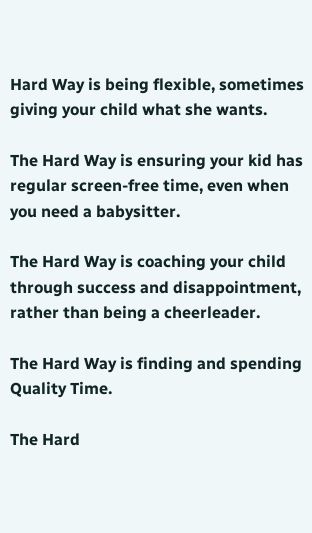Hard Way is being flexible, sometimes giving your child what she wants.

The Hard Way is ensuring your kid has regular screen-free time, even when you need a babysitter.

The Hard Way is coaching your child through success and disappointment, rather than being a cheerleader.

The Hard Way is finding and spending Quality Time.

The Hard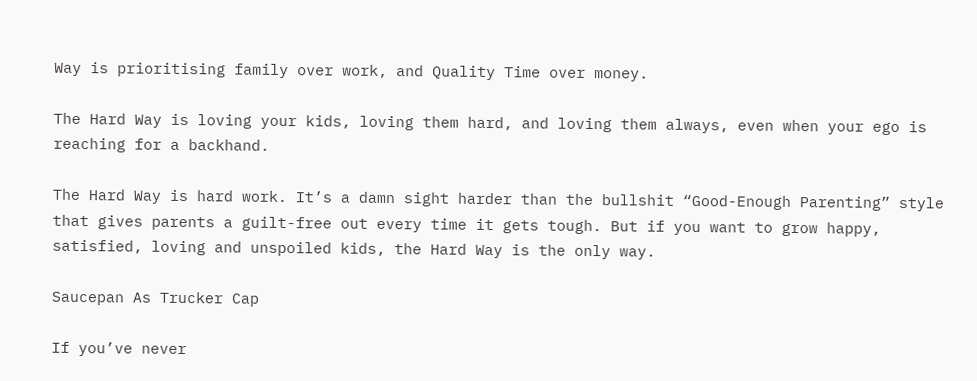Way is prioritising family over work, and Quality Time over money.

The Hard Way is loving your kids, loving them hard, and loving them always, even when your ego is reaching for a backhand.

The Hard Way is hard work. It’s a damn sight harder than the bullshit “Good-Enough Parenting” style that gives parents a guilt-free out every time it gets tough. But if you want to grow happy, satisfied, loving and unspoiled kids, the Hard Way is the only way.

Saucepan As Trucker Cap

If you’ve never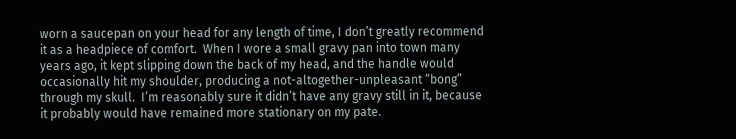worn a saucepan on your head for any length of time, I don’t greatly recommend it as a headpiece of comfort.  When I wore a small gravy pan into town many years ago, it kept slipping down the back of my head, and the handle would occasionally hit my shoulder, producing a not-altogether-unpleasant “bong” through my skull.  I’m reasonably sure it didn’t have any gravy still in it, because it probably would have remained more stationary on my pate.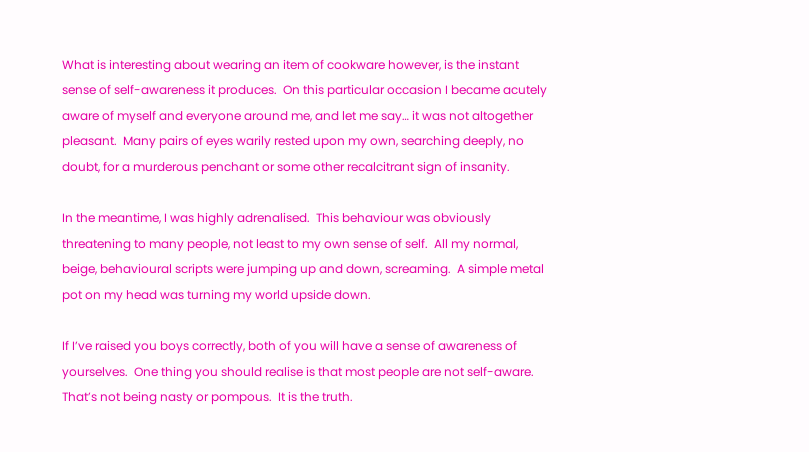What is interesting about wearing an item of cookware however, is the instant sense of self-awareness it produces.  On this particular occasion I became acutely aware of myself and everyone around me, and let me say… it was not altogether pleasant.  Many pairs of eyes warily rested upon my own, searching deeply, no doubt, for a murderous penchant or some other recalcitrant sign of insanity.

In the meantime, I was highly adrenalised.  This behaviour was obviously threatening to many people, not least to my own sense of self.  All my normal, beige, behavioural scripts were jumping up and down, screaming.  A simple metal pot on my head was turning my world upside down.

If I’ve raised you boys correctly, both of you will have a sense of awareness of yourselves.  One thing you should realise is that most people are not self-aware.  That’s not being nasty or pompous.  It is the truth.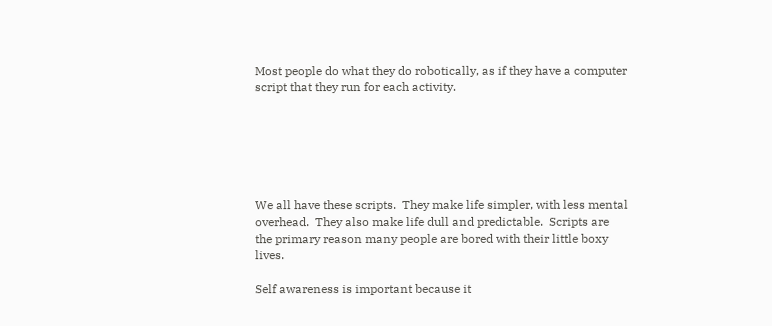Most people do what they do robotically, as if they have a computer script that they run for each activity.






We all have these scripts.  They make life simpler, with less mental overhead.  They also make life dull and predictable.  Scripts are the primary reason many people are bored with their little boxy lives.

Self awareness is important because it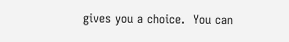gives you a choice.  You can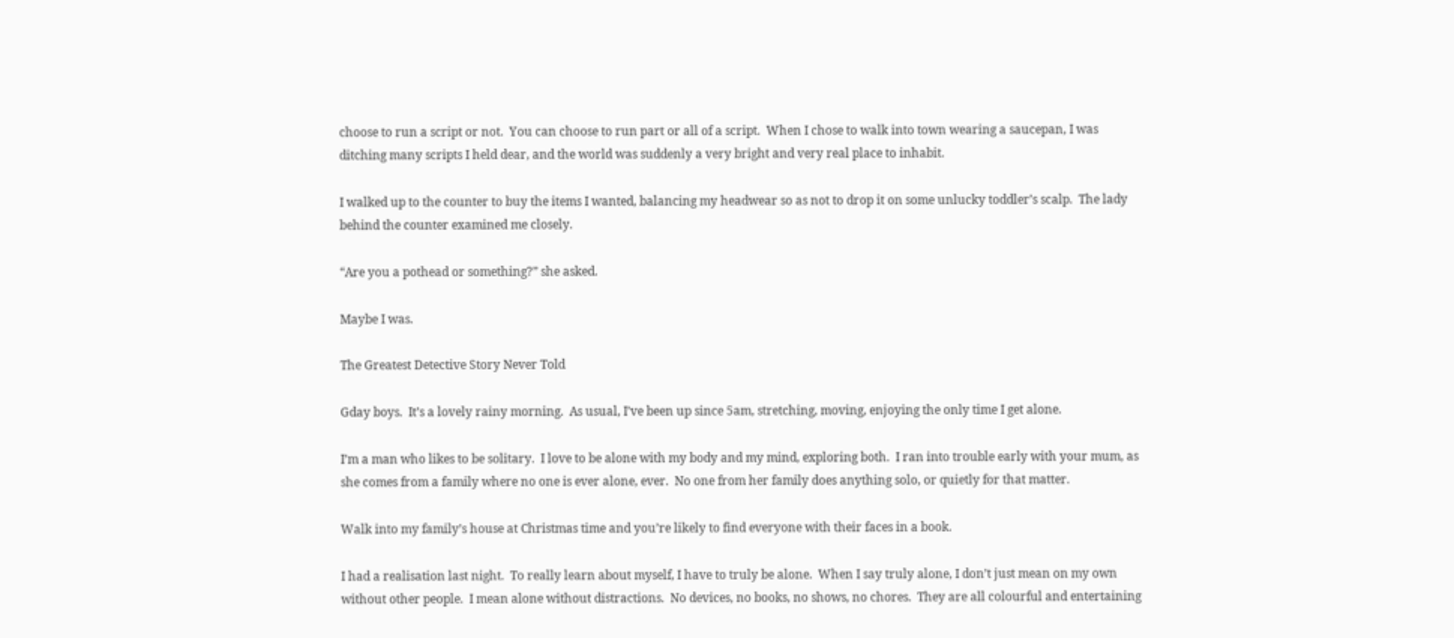choose to run a script or not.  You can choose to run part or all of a script.  When I chose to walk into town wearing a saucepan, I was ditching many scripts I held dear, and the world was suddenly a very bright and very real place to inhabit.

I walked up to the counter to buy the items I wanted, balancing my headwear so as not to drop it on some unlucky toddler’s scalp.  The lady behind the counter examined me closely.

“Are you a pothead or something?” she asked.

Maybe I was.

The Greatest Detective Story Never Told

Gday boys.  It’s a lovely rainy morning.  As usual, I’ve been up since 5am, stretching, moving, enjoying the only time I get alone.

I’m a man who likes to be solitary.  I love to be alone with my body and my mind, exploring both.  I ran into trouble early with your mum, as she comes from a family where no one is ever alone, ever.  No one from her family does anything solo, or quietly for that matter.

Walk into my family’s house at Christmas time and you’re likely to find everyone with their faces in a book.

I had a realisation last night.  To really learn about myself, I have to truly be alone.  When I say truly alone, I don’t just mean on my own without other people.  I mean alone without distractions.  No devices, no books, no shows, no chores.  They are all colourful and entertaining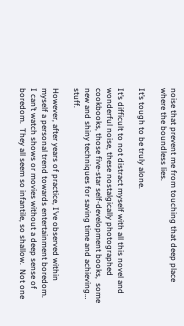noise that prevent me from touching that deep place where the boundless lies.

It’s tough to be truly alone.

It’s difficult to not distract myself with all this novel and wonderful noise, these nostalgically photographed cookbooks, those five-star self-development books,  some new and shiny techniques for saving time and achieving… stuff.

However, after years of practice, I’ve observed within myself a personal trend towards entertainment boredom.  I can’t watch shows or movies without a deep sense of boredom.  They all seem so infantile, so shallow.  Not one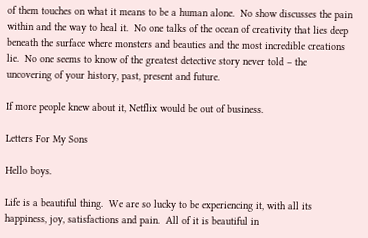of them touches on what it means to be a human alone.  No show discusses the pain within and the way to heal it.  No one talks of the ocean of creativity that lies deep beneath the surface where monsters and beauties and the most incredible creations lie.  No one seems to know of the greatest detective story never told – the uncovering of your history, past, present and future.

If more people knew about it, Netflix would be out of business.

Letters For My Sons

Hello boys.

Life is a beautiful thing.  We are so lucky to be experiencing it, with all its happiness, joy, satisfactions and pain.  All of it is beautiful in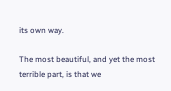its own way.

The most beautiful, and yet the most terrible part, is that we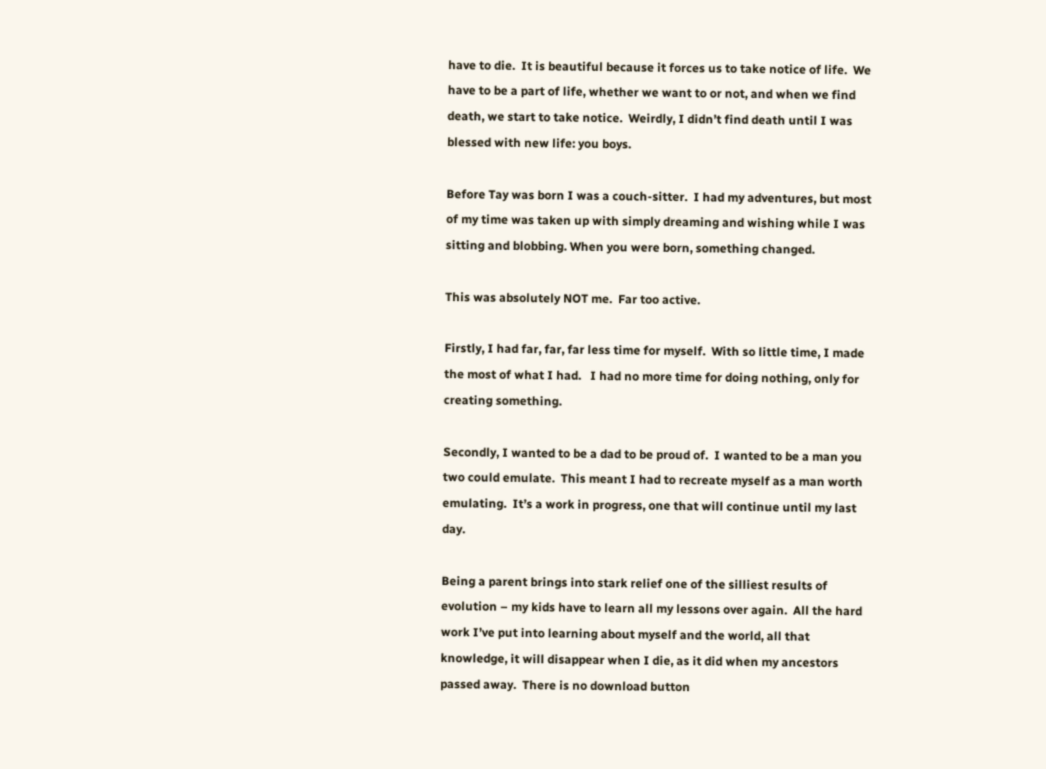have to die.  It is beautiful because it forces us to take notice of life.  We have to be a part of life, whether we want to or not, and when we find death, we start to take notice.  Weirdly, I didn’t find death until I was blessed with new life: you boys.

Before Tay was born I was a couch-sitter.  I had my adventures, but most of my time was taken up with simply dreaming and wishing while I was sitting and blobbing. When you were born, something changed.

This was absolutely NOT me.  Far too active.

Firstly, I had far, far, far less time for myself.  With so little time, I made the most of what I had.   I had no more time for doing nothing, only for creating something.

Secondly, I wanted to be a dad to be proud of.  I wanted to be a man you two could emulate.  This meant I had to recreate myself as a man worth emulating.  It’s a work in progress, one that will continue until my last day.

Being a parent brings into stark relief one of the silliest results of evolution – my kids have to learn all my lessons over again.  All the hard work I’ve put into learning about myself and the world, all that knowledge, it will disappear when I die, as it did when my ancestors passed away.  There is no download button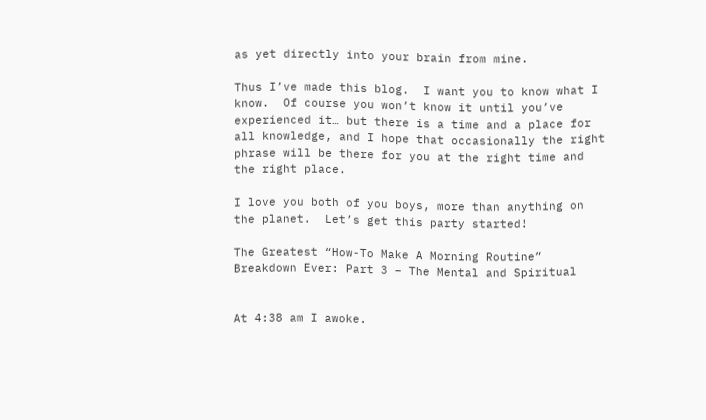as yet directly into your brain from mine.

Thus I’ve made this blog.  I want you to know what I know.  Of course you won’t know it until you’ve experienced it… but there is a time and a place for all knowledge, and I hope that occasionally the right phrase will be there for you at the right time and the right place.

I love you both of you boys, more than anything on the planet.  Let’s get this party started!

The Greatest “How-To Make A Morning Routine” Breakdown Ever: Part 3 – The Mental and Spiritual


At 4:38 am I awoke.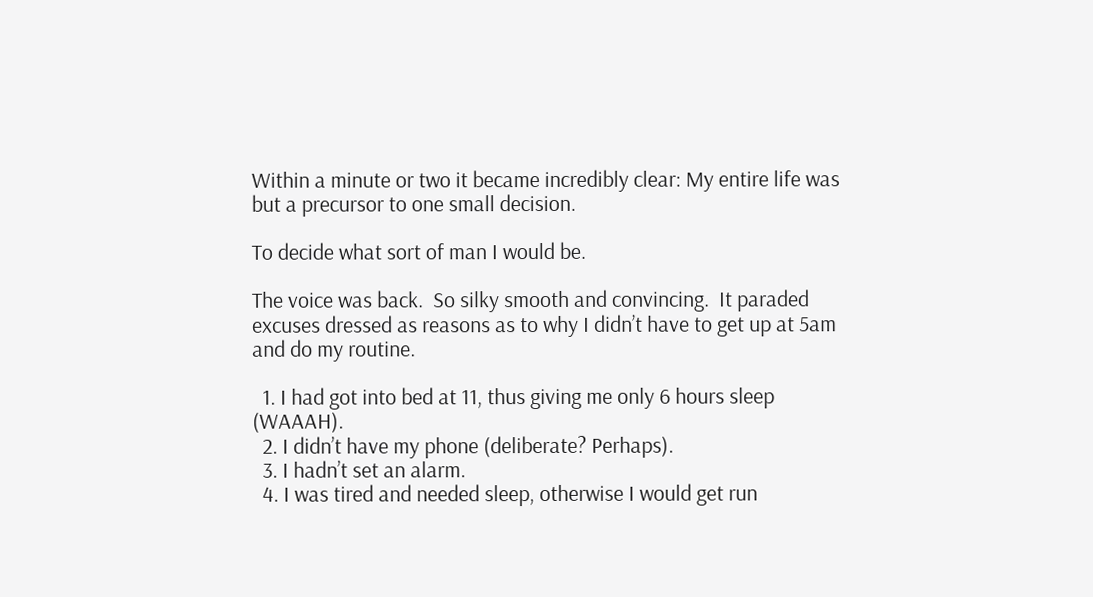Within a minute or two it became incredibly clear: My entire life was but a precursor to one small decision.

To decide what sort of man I would be.

The voice was back.  So silky smooth and convincing.  It paraded excuses dressed as reasons as to why I didn’t have to get up at 5am and do my routine.

  1. I had got into bed at 11, thus giving me only 6 hours sleep (WAAAH).
  2. I didn’t have my phone (deliberate? Perhaps).
  3. I hadn’t set an alarm.
  4. I was tired and needed sleep, otherwise I would get run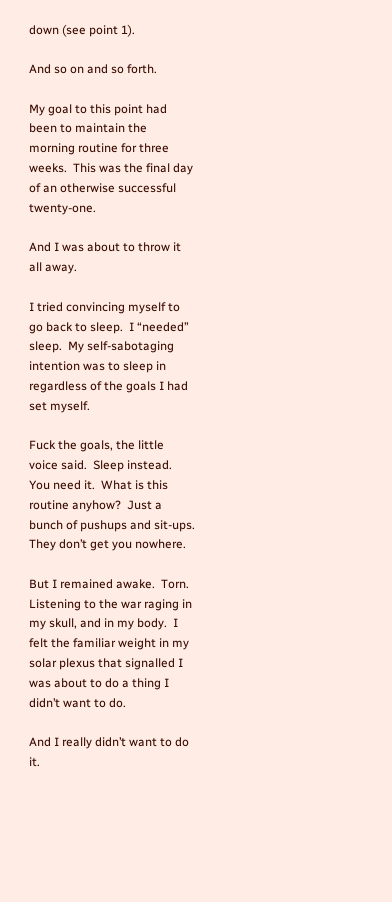down (see point 1).

And so on and so forth.

My goal to this point had been to maintain the morning routine for three weeks.  This was the final day of an otherwise successful twenty-one.

And I was about to throw it all away.

I tried convincing myself to go back to sleep.  I “needed” sleep.  My self-sabotaging intention was to sleep in regardless of the goals I had set myself.

Fuck the goals, the little voice said.  Sleep instead.  You need it.  What is this routine anyhow?  Just a bunch of pushups and sit-ups.  They don’t get you nowhere.

But I remained awake.  Torn.  Listening to the war raging in my skull, and in my body.  I felt the familiar weight in my solar plexus that signalled I was about to do a thing I didn’t want to do.

And I really didn’t want to do it.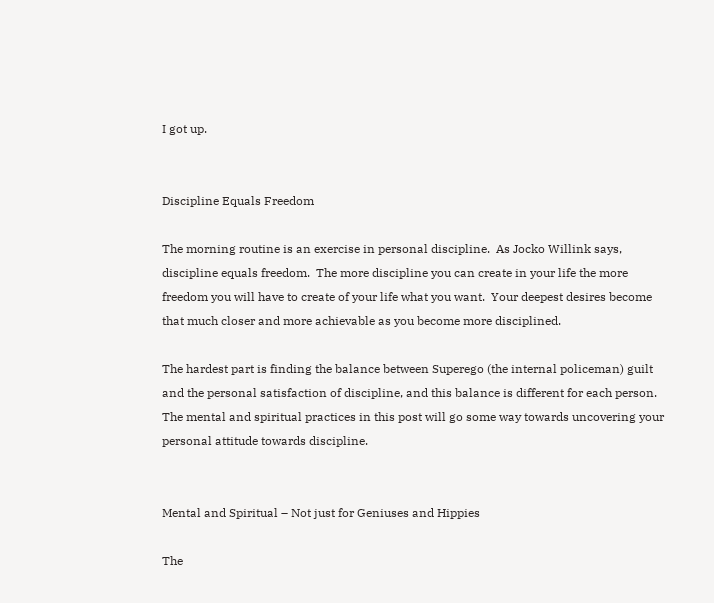I got up.


Discipline Equals Freedom

The morning routine is an exercise in personal discipline.  As Jocko Willink says, discipline equals freedom.  The more discipline you can create in your life the more freedom you will have to create of your life what you want.  Your deepest desires become that much closer and more achievable as you become more disciplined.

The hardest part is finding the balance between Superego (the internal policeman) guilt and the personal satisfaction of discipline, and this balance is different for each person. The mental and spiritual practices in this post will go some way towards uncovering your personal attitude towards discipline.


Mental and Spiritual – Not just for Geniuses and Hippies

The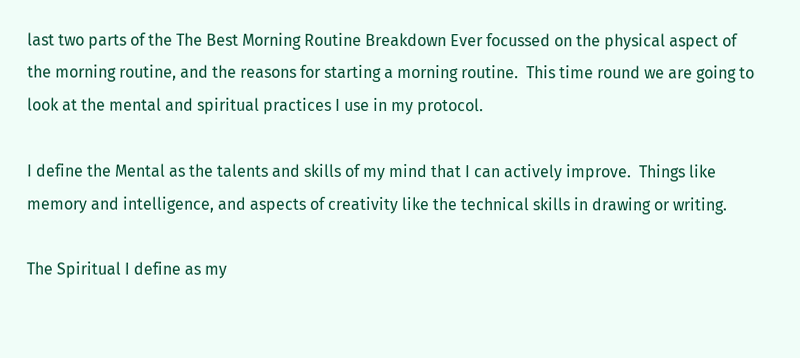last two parts of the The Best Morning Routine Breakdown Ever focussed on the physical aspect of the morning routine, and the reasons for starting a morning routine.  This time round we are going to look at the mental and spiritual practices I use in my protocol.

I define the Mental as the talents and skills of my mind that I can actively improve.  Things like memory and intelligence, and aspects of creativity like the technical skills in drawing or writing.

The Spiritual I define as my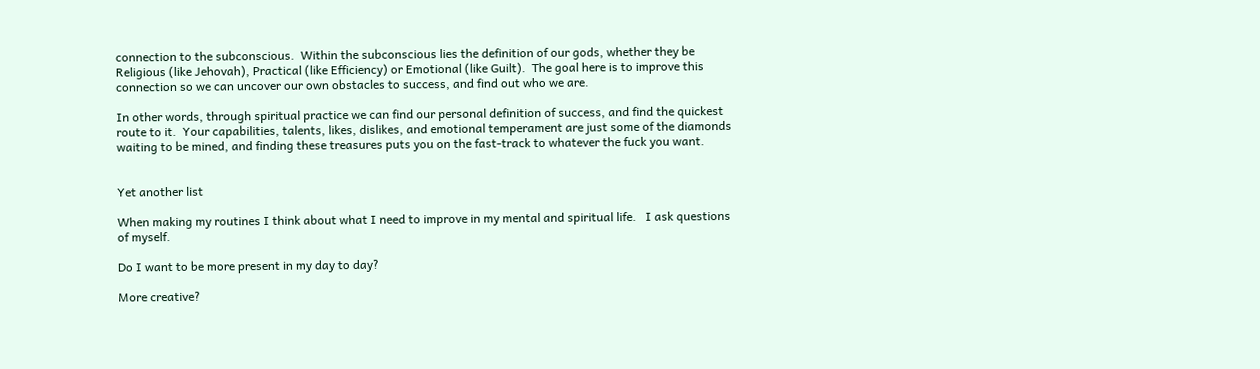connection to the subconscious.  Within the subconscious lies the definition of our gods, whether they be Religious (like Jehovah), Practical (like Efficiency) or Emotional (like Guilt).  The goal here is to improve this connection so we can uncover our own obstacles to success, and find out who we are.

In other words, through spiritual practice we can find our personal definition of success, and find the quickest route to it.  Your capabilities, talents, likes, dislikes, and emotional temperament are just some of the diamonds waiting to be mined, and finding these treasures puts you on the fast-track to whatever the fuck you want.


Yet another list

When making my routines I think about what I need to improve in my mental and spiritual life.   I ask questions of myself.

Do I want to be more present in my day to day?

More creative?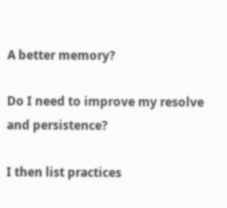A better memory?

Do I need to improve my resolve and persistence?

I then list practices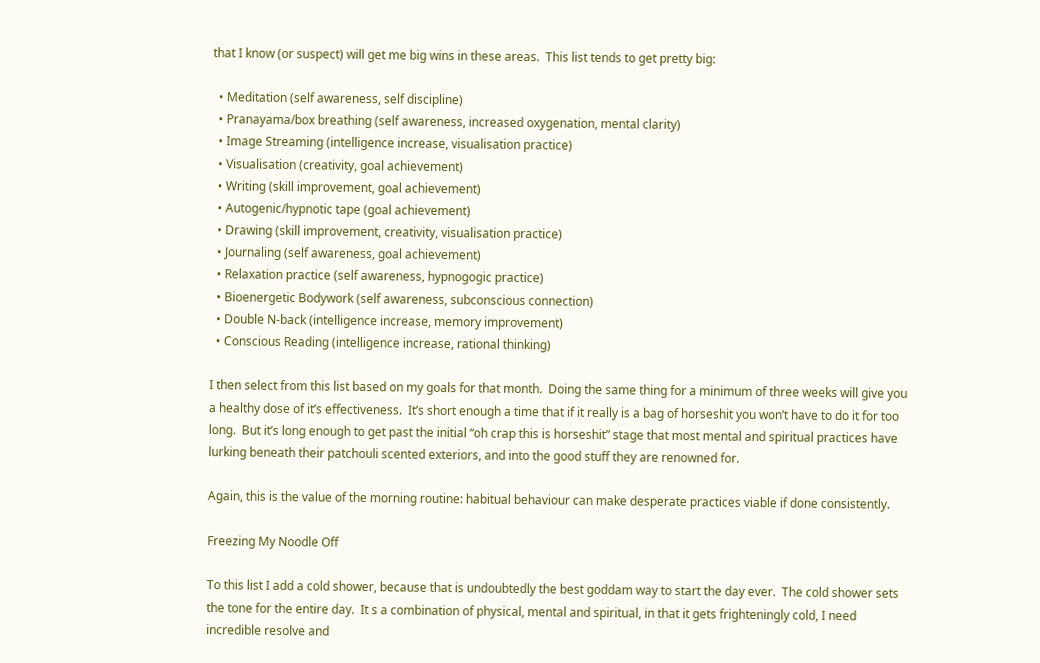that I know (or suspect) will get me big wins in these areas.  This list tends to get pretty big:

  • Meditation (self awareness, self discipline)
  • Pranayama/box breathing (self awareness, increased oxygenation, mental clarity)
  • Image Streaming (intelligence increase, visualisation practice)
  • Visualisation (creativity, goal achievement)
  • Writing (skill improvement, goal achievement)
  • Autogenic/hypnotic tape (goal achievement)
  • Drawing (skill improvement, creativity, visualisation practice)
  • Journaling (self awareness, goal achievement)
  • Relaxation practice (self awareness, hypnogogic practice)
  • Bioenergetic Bodywork (self awareness, subconscious connection)
  • Double N-back (intelligence increase, memory improvement)
  • Conscious Reading (intelligence increase, rational thinking)

I then select from this list based on my goals for that month.  Doing the same thing for a minimum of three weeks will give you a healthy dose of it’s effectiveness.  It’s short enough a time that if it really is a bag of horseshit you won’t have to do it for too long.  But it’s long enough to get past the initial “oh crap this is horseshit” stage that most mental and spiritual practices have lurking beneath their patchouli scented exteriors, and into the good stuff they are renowned for.

Again, this is the value of the morning routine: habitual behaviour can make desperate practices viable if done consistently.

Freezing My Noodle Off

To this list I add a cold shower, because that is undoubtedly the best goddam way to start the day ever.  The cold shower sets the tone for the entire day.  It s a combination of physical, mental and spiritual, in that it gets frighteningly cold, I need incredible resolve and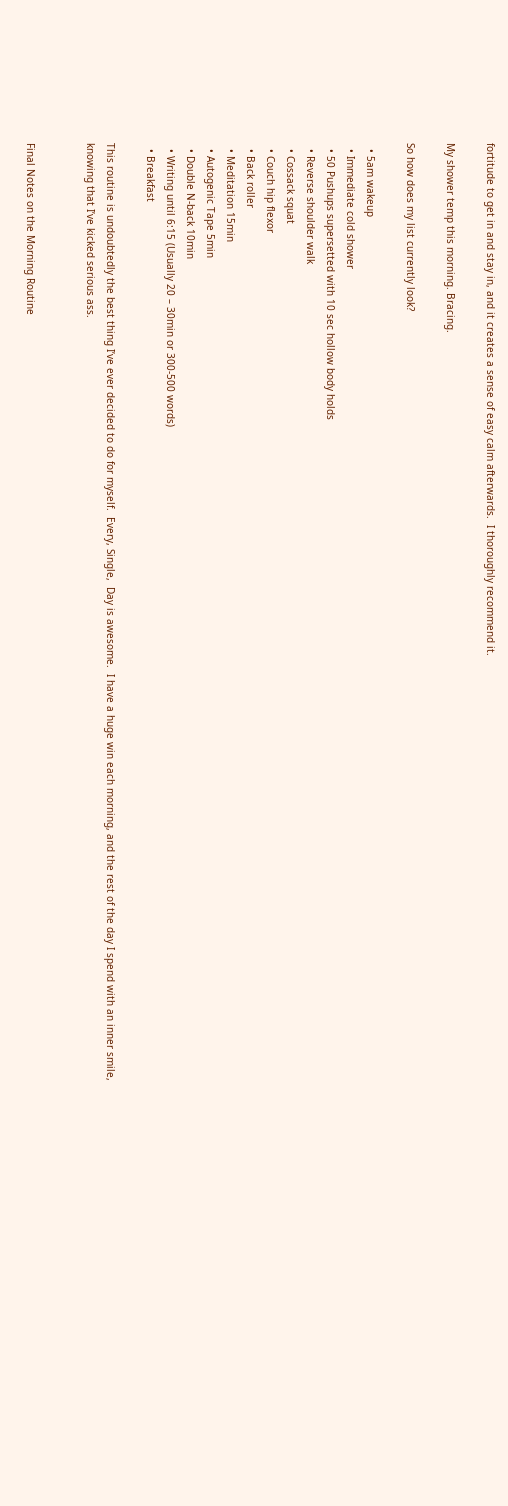fortitude to get in and stay in, and it creates a sense of easy calm afterwards.  I thoroughly recommend it.

My shower temp this morning. Bracing.

So how does my list currently look?

  • 5am wakeup
  • Immediate cold shower
  • 50 Pushups supersetted with 10 sec hollow body holds
  • Reverse shoulder walk
  • Cossack squat
  • Couch hip flexor
  • Back roller
  • Meditation 15min
  • Autogenic Tape 5min
  • Double N-back 10min
  • Writing until 6:15 (Usually 20 – 30min or 300-500 words)
  • Breakfast

This routine is undoubtedly the best thing I’ve ever decided to do for myself.  Every, Single,  Day is awesome.  I have a huge win each morning, and the rest of the day I spend with an inner smile, knowing that I’ve kicked serious ass.


Final Notes on the Morning Routine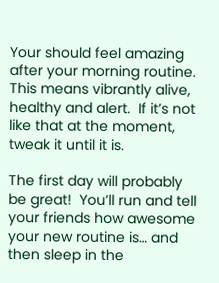Your should feel amazing after your morning routine.  This means vibrantly alive, healthy and alert.  If it’s not like that at the moment, tweak it until it is.

The first day will probably be great!  You’ll run and tell your friends how awesome your new routine is… and then sleep in the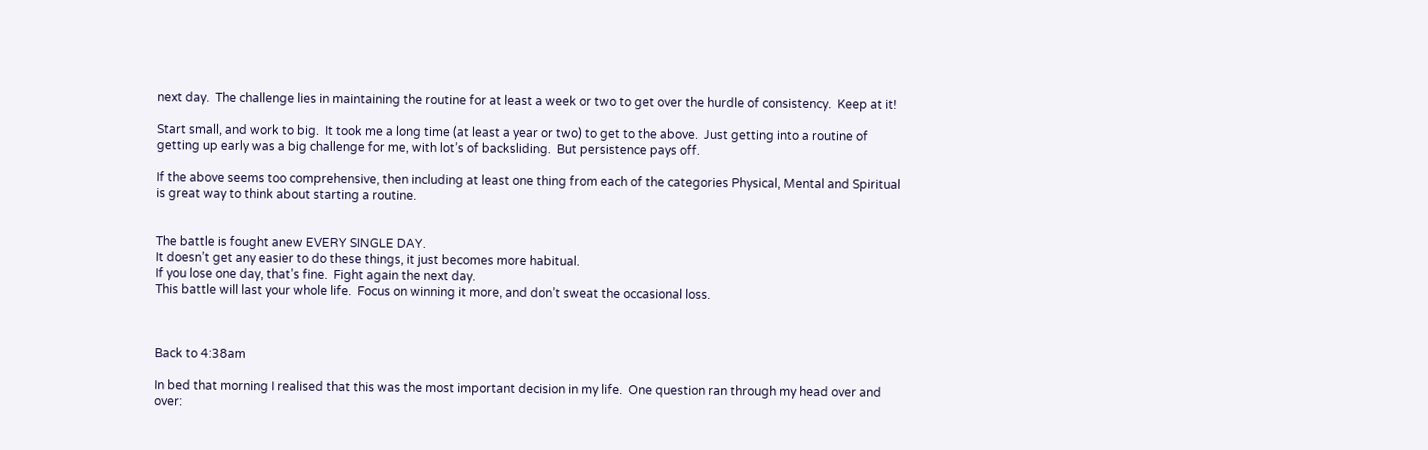next day.  The challenge lies in maintaining the routine for at least a week or two to get over the hurdle of consistency.  Keep at it!

Start small, and work to big.  It took me a long time (at least a year or two) to get to the above.  Just getting into a routine of getting up early was a big challenge for me, with lot’s of backsliding.  But persistence pays off.

If the above seems too comprehensive, then including at least one thing from each of the categories Physical, Mental and Spiritual is great way to think about starting a routine.


The battle is fought anew EVERY SINGLE DAY.
It doesn’t get any easier to do these things, it just becomes more habitual.
If you lose one day, that’s fine.  Fight again the next day.
This battle will last your whole life.  Focus on winning it more, and don’t sweat the occasional loss.



Back to 4:38am

In bed that morning I realised that this was the most important decision in my life.  One question ran through my head over and over: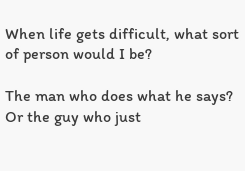When life gets difficult, what sort of person would I be?

The man who does what he says?  Or the guy who just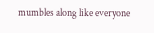mumbles along like everyone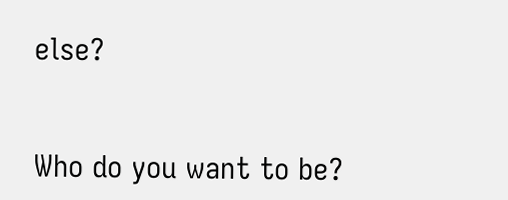else?


Who do you want to be?